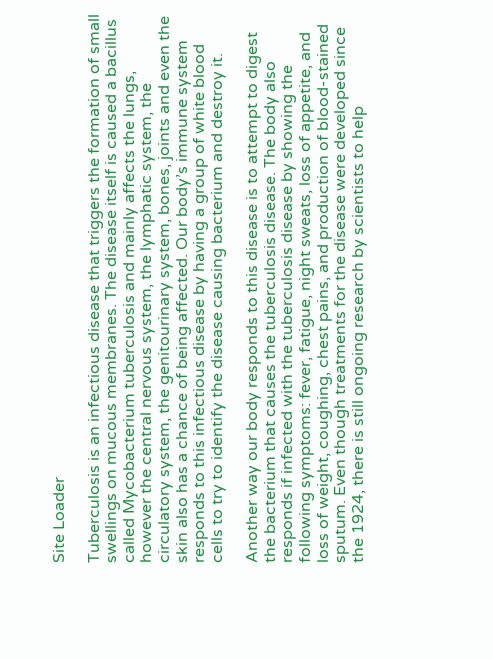Site Loader

Tuberculosis is an infectious disease that triggers the formation of small swellings on mucous membranes. The disease itself is caused a bacillus called Mycobacterium tuberculosis and mainly affects the lungs, however the central nervous system, the lymphatic system, the circulatory system, the genitourinary system, bones, joints and even the skin also has a chance of being affected. Our body’s immune system responds to this infectious disease by having a group of white blood cells to try to identify the disease causing bacterium and destroy it.

Another way our body responds to this disease is to attempt to digest the bacterium that causes the tuberculosis disease. The body also responds if infected with the tuberculosis disease by showing the following symptoms: fever, fatigue, night sweats, loss of appetite, and loss of weight, coughing, chest pains, and production of blood-stained sputum. Even though treatments for the disease were developed since the 1924, there is still ongoing research by scientists to help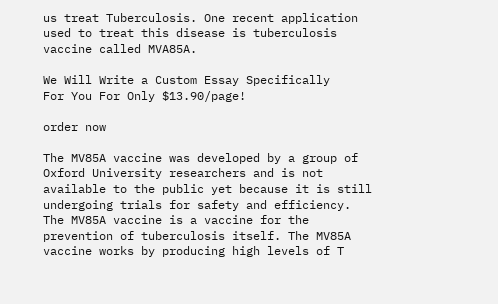us treat Tuberculosis. One recent application used to treat this disease is tuberculosis vaccine called MVA85A.

We Will Write a Custom Essay Specifically
For You For Only $13.90/page!

order now

The MV85A vaccine was developed by a group of Oxford University researchers and is not available to the public yet because it is still undergoing trials for safety and efficiency. The MV85A vaccine is a vaccine for the prevention of tuberculosis itself. The MV85A vaccine works by producing high levels of T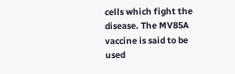cells which fight the disease. The MV85A vaccine is said to be used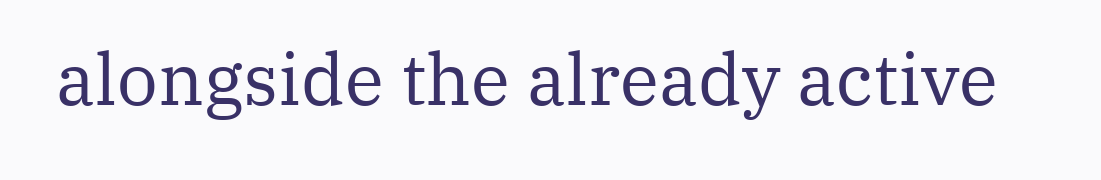alongside the already active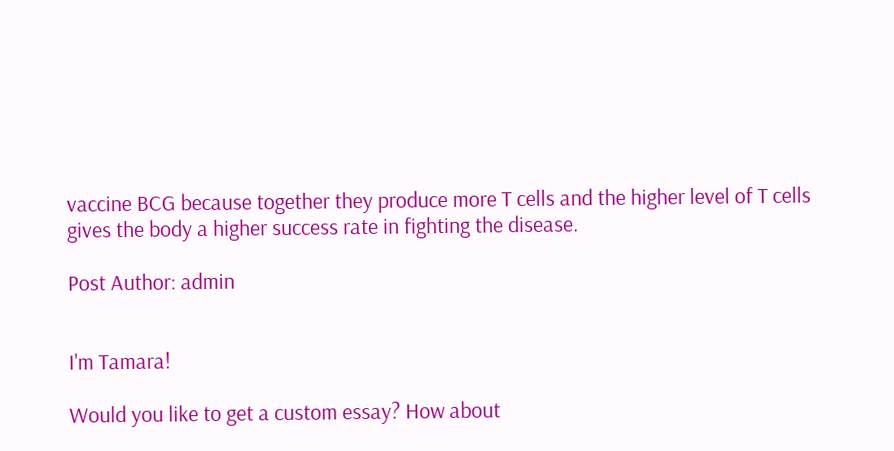vaccine BCG because together they produce more T cells and the higher level of T cells gives the body a higher success rate in fighting the disease.

Post Author: admin


I'm Tamara!

Would you like to get a custom essay? How about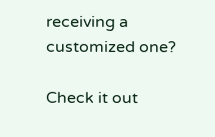receiving a customized one?

Check it out